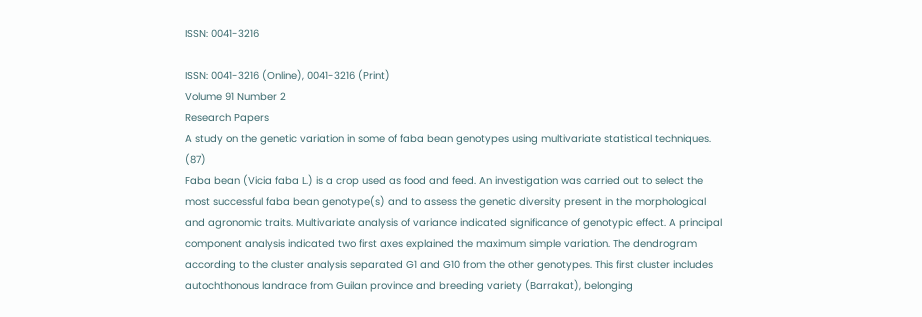ISSN: 0041-3216

ISSN: 0041-3216 (Online), 0041-3216 (Print)
Volume 91 Number 2
Research Papers
A study on the genetic variation in some of faba bean genotypes using multivariate statistical techniques. (87)
Faba bean (Vicia faba L.) is a crop used as food and feed. An investigation was carried out to select the most successful faba bean genotype(s) and to assess the genetic diversity present in the morphological and agronomic traits. Multivariate analysis of variance indicated significance of genotypic effect. A principal component analysis indicated two first axes explained the maximum simple variation. The dendrogram according to the cluster analysis separated G1 and G10 from the other genotypes. This first cluster includes autochthonous landrace from Guilan province and breeding variety (Barrakat), belonging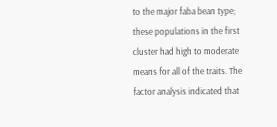to the major faba bean type; these populations in the first cluster had high to moderate means for all of the traits. The factor analysis indicated that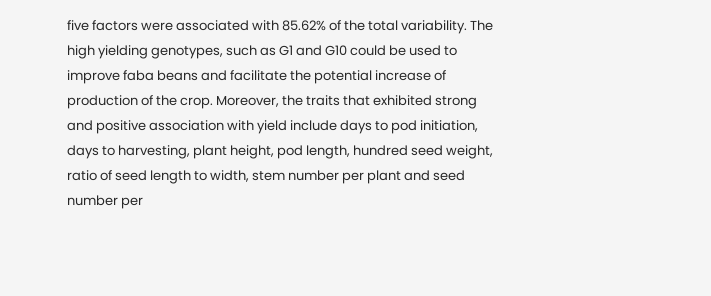five factors were associated with 85.62% of the total variability. The high yielding genotypes, such as G1 and G10 could be used to improve faba beans and facilitate the potential increase of production of the crop. Moreover, the traits that exhibited strong and positive association with yield include days to pod initiation, days to harvesting, plant height, pod length, hundred seed weight, ratio of seed length to width, stem number per plant and seed number per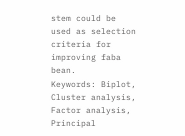stem could be used as selection criteria for improving faba bean.
Keywords: Biplot, Cluster analysis, Factor analysis, Principal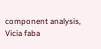component analysis, Vicia faba